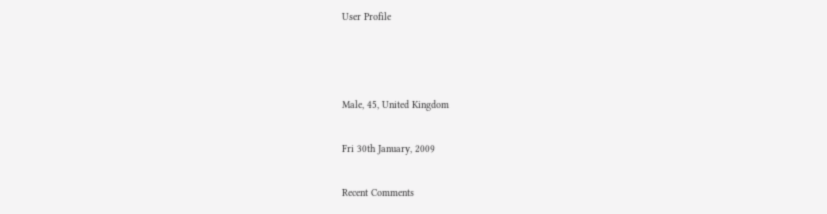User Profile



Male, 45, United Kingdom

Fri 30th January, 2009

Recent Comments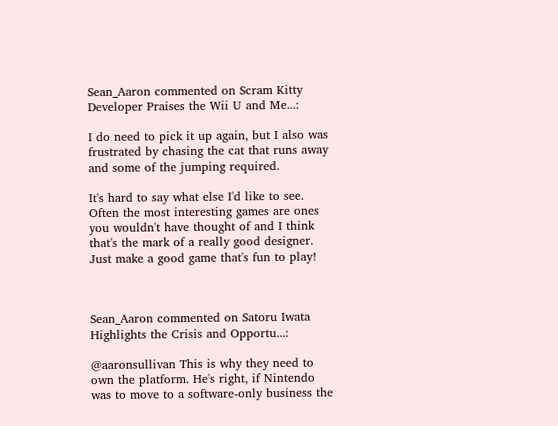Sean_Aaron commented on Scram Kitty Developer Praises the Wii U and Me...:

I do need to pick it up again, but I also was frustrated by chasing the cat that runs away and some of the jumping required.

It's hard to say what else I'd like to see. Often the most interesting games are ones you wouldn't have thought of and I think that's the mark of a really good designer. Just make a good game that's fun to play!



Sean_Aaron commented on Satoru Iwata Highlights the Crisis and Opportu...:

@aaronsullivan This is why they need to own the platform. He's right, if Nintendo was to move to a software-only business the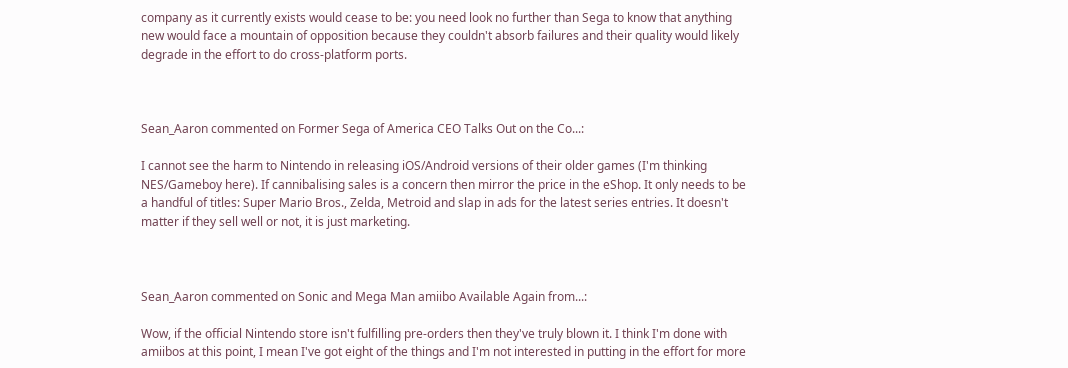company as it currently exists would cease to be: you need look no further than Sega to know that anything new would face a mountain of opposition because they couldn't absorb failures and their quality would likely degrade in the effort to do cross-platform ports.



Sean_Aaron commented on Former Sega of America CEO Talks Out on the Co...:

I cannot see the harm to Nintendo in releasing iOS/Android versions of their older games (I'm thinking NES/Gameboy here). If cannibalising sales is a concern then mirror the price in the eShop. It only needs to be a handful of titles: Super Mario Bros., Zelda, Metroid and slap in ads for the latest series entries. It doesn't matter if they sell well or not, it is just marketing.



Sean_Aaron commented on Sonic and Mega Man amiibo Available Again from...:

Wow, if the official Nintendo store isn't fulfilling pre-orders then they've truly blown it. I think I'm done with amiibos at this point, I mean I've got eight of the things and I'm not interested in putting in the effort for more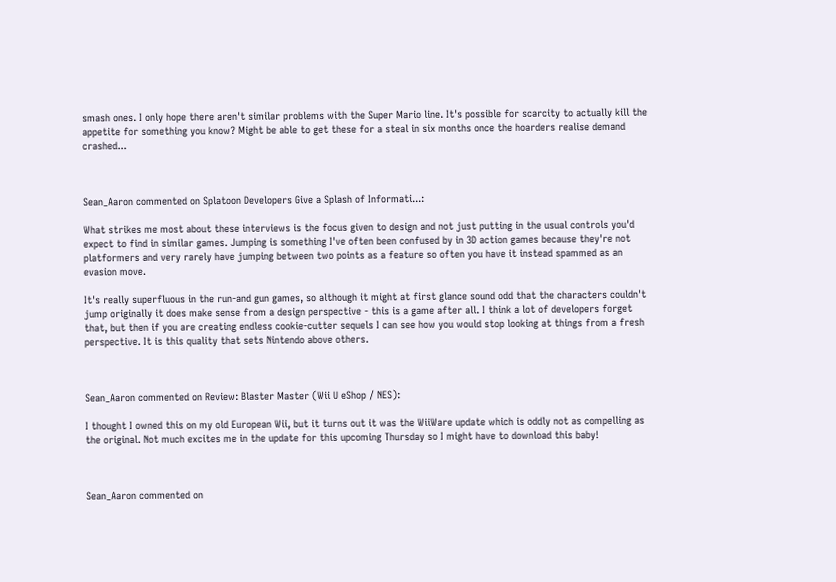smash ones. I only hope there aren't similar problems with the Super Mario line. It's possible for scarcity to actually kill the appetite for something you know? Might be able to get these for a steal in six months once the hoarders realise demand crashed...



Sean_Aaron commented on Splatoon Developers Give a Splash of Informati...:

What strikes me most about these interviews is the focus given to design and not just putting in the usual controls you'd expect to find in similar games. Jumping is something I've often been confused by in 3D action games because they're not platformers and very rarely have jumping between two points as a feature so often you have it instead spammed as an evasion move.

It's really superfluous in the run-and gun games, so although it might at first glance sound odd that the characters couldn't jump originally it does make sense from a design perspective - this is a game after all. I think a lot of developers forget that, but then if you are creating endless cookie-cutter sequels I can see how you would stop looking at things from a fresh perspective. It is this quality that sets Nintendo above others.



Sean_Aaron commented on Review: Blaster Master (Wii U eShop / NES):

I thought I owned this on my old European Wii, but it turns out it was the WiiWare update which is oddly not as compelling as the original. Not much excites me in the update for this upcoming Thursday so I might have to download this baby!



Sean_Aaron commented on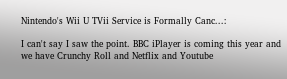Nintendo's Wii U TVii Service is Formally Canc...:

I can't say I saw the point. BBC iPlayer is coming this year and we have Crunchy Roll and Netflix and Youtube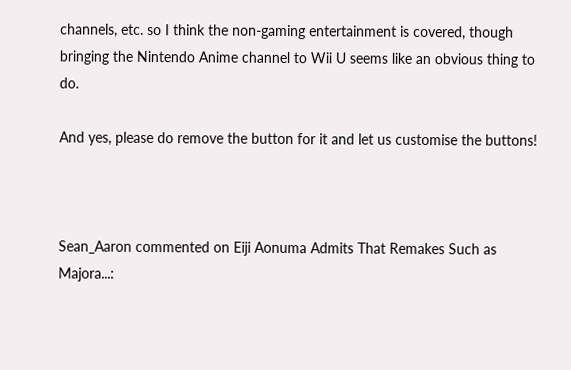channels, etc. so I think the non-gaming entertainment is covered, though bringing the Nintendo Anime channel to Wii U seems like an obvious thing to do.

And yes, please do remove the button for it and let us customise the buttons!



Sean_Aaron commented on Eiji Aonuma Admits That Remakes Such as Majora...: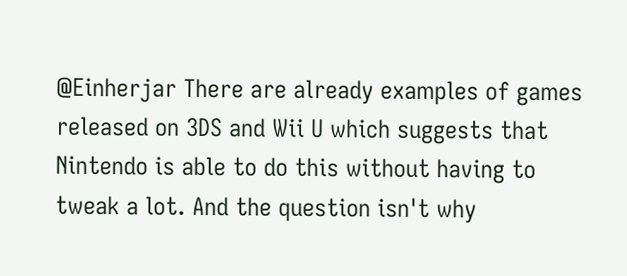@Einherjar There are already examples of games released on 3DS and Wii U which suggests that Nintendo is able to do this without having to tweak a lot. And the question isn't why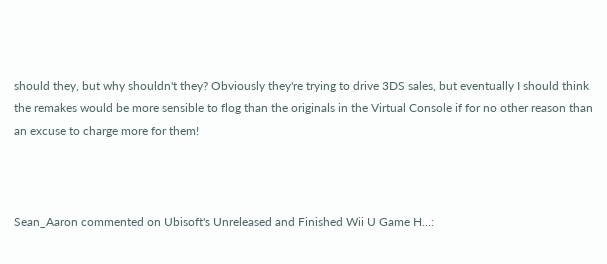should they, but why shouldn't they? Obviously they're trying to drive 3DS sales, but eventually I should think the remakes would be more sensible to flog than the originals in the Virtual Console if for no other reason than an excuse to charge more for them!



Sean_Aaron commented on Ubisoft's Unreleased and Finished Wii U Game H...: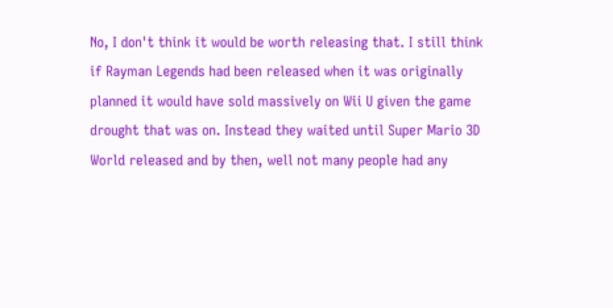No, I don't think it would be worth releasing that. I still think if Rayman Legends had been released when it was originally planned it would have sold massively on Wii U given the game drought that was on. Instead they waited until Super Mario 3D World released and by then, well not many people had any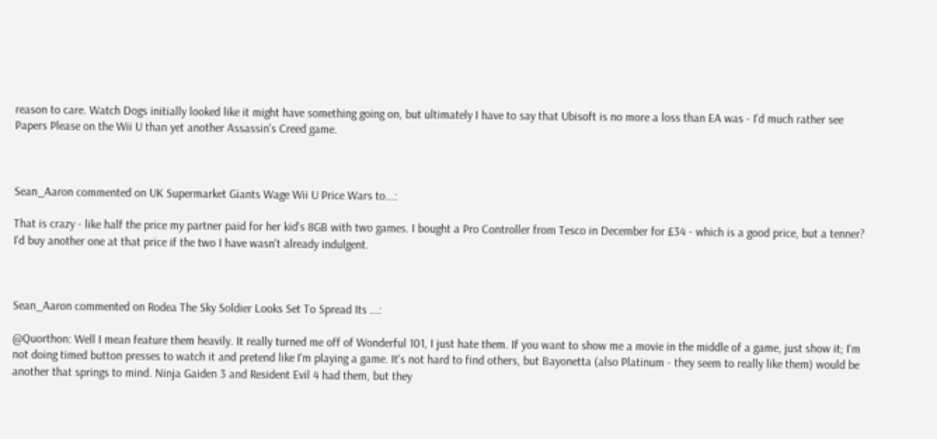reason to care. Watch Dogs initially looked like it might have something going on, but ultimately I have to say that Ubisoft is no more a loss than EA was - I'd much rather see Papers Please on the Wii U than yet another Assassin's Creed game.



Sean_Aaron commented on UK Supermarket Giants Wage Wii U Price Wars to...:

That is crazy - like half the price my partner paid for her kid's 8GB with two games. I bought a Pro Controller from Tesco in December for £34 - which is a good price, but a tenner? I'd buy another one at that price if the two I have wasn't already indulgent.



Sean_Aaron commented on Rodea The Sky Soldier Looks Set To Spread Its ...:

@Quorthon: Well I mean feature them heavily. It really turned me off of Wonderful 101, I just hate them. If you want to show me a movie in the middle of a game, just show it; I'm not doing timed button presses to watch it and pretend like I'm playing a game. It's not hard to find others, but Bayonetta (also Platinum - they seem to really like them) would be another that springs to mind. Ninja Gaiden 3 and Resident Evil 4 had them, but they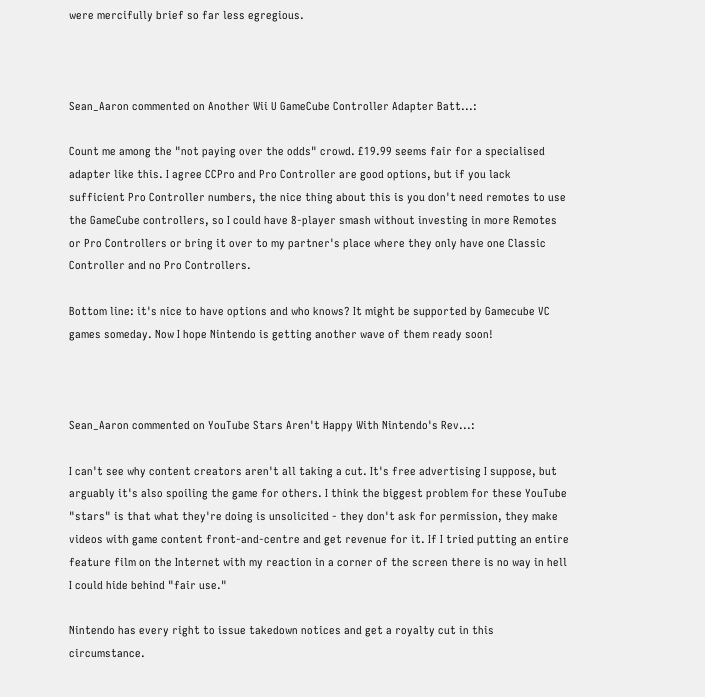were mercifully brief so far less egregious.



Sean_Aaron commented on Another Wii U GameCube Controller Adapter Batt...:

Count me among the "not paying over the odds" crowd. £19.99 seems fair for a specialised adapter like this. I agree CCPro and Pro Controller are good options, but if you lack sufficient Pro Controller numbers, the nice thing about this is you don't need remotes to use the GameCube controllers, so I could have 8-player smash without investing in more Remotes or Pro Controllers or bring it over to my partner's place where they only have one Classic Controller and no Pro Controllers.

Bottom line: it's nice to have options and who knows? It might be supported by Gamecube VC games someday. Now I hope Nintendo is getting another wave of them ready soon!



Sean_Aaron commented on YouTube Stars Aren't Happy With Nintendo's Rev...:

I can't see why content creators aren't all taking a cut. It's free advertising I suppose, but arguably it's also spoiling the game for others. I think the biggest problem for these YouTube "stars" is that what they're doing is unsolicited - they don't ask for permission, they make videos with game content front-and-centre and get revenue for it. If I tried putting an entire feature film on the Internet with my reaction in a corner of the screen there is no way in hell I could hide behind "fair use."

Nintendo has every right to issue takedown notices and get a royalty cut in this circumstance.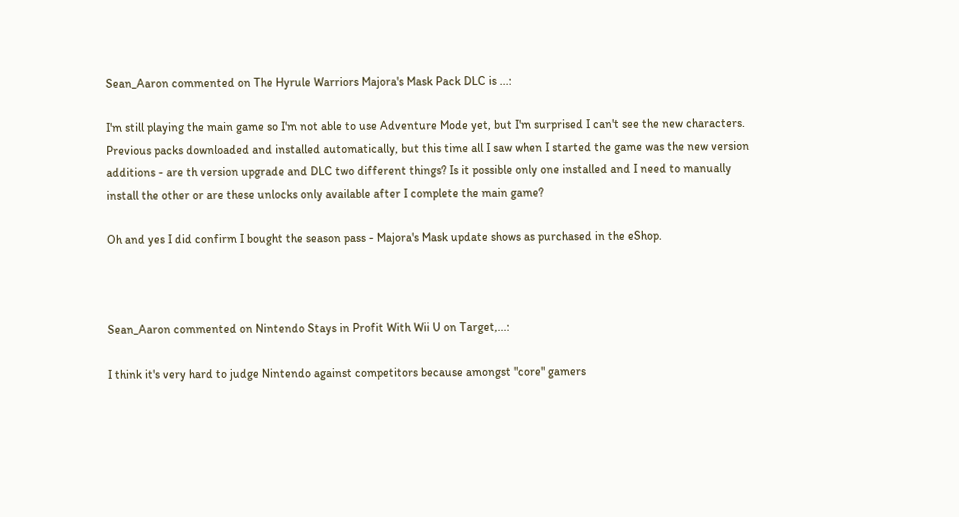Sean_Aaron commented on The Hyrule Warriors Majora's Mask Pack DLC is ...:

I'm still playing the main game so I'm not able to use Adventure Mode yet, but I'm surprised I can't see the new characters. Previous packs downloaded and installed automatically, but this time all I saw when I started the game was the new version additions - are th version upgrade and DLC two different things? Is it possible only one installed and I need to manually install the other or are these unlocks only available after I complete the main game?

Oh and yes I did confirm I bought the season pass - Majora's Mask update shows as purchased in the eShop.



Sean_Aaron commented on Nintendo Stays in Profit With Wii U on Target,...:

I think it's very hard to judge Nintendo against competitors because amongst "core" gamers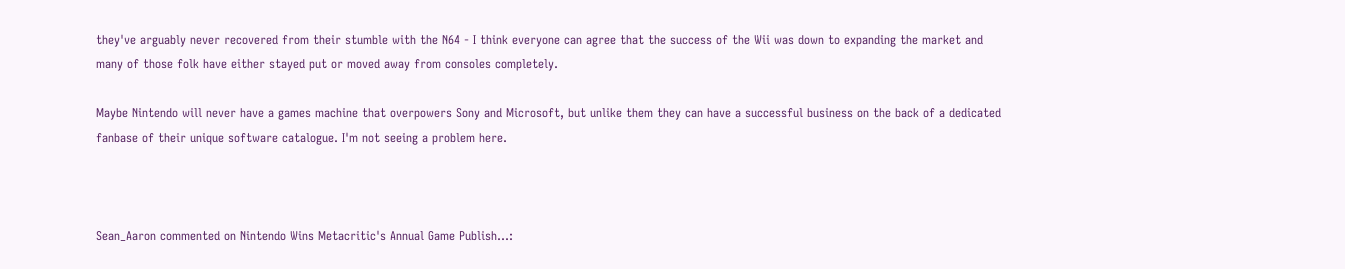they've arguably never recovered from their stumble with the N64 - I think everyone can agree that the success of the Wii was down to expanding the market and many of those folk have either stayed put or moved away from consoles completely.

Maybe Nintendo will never have a games machine that overpowers Sony and Microsoft, but unlike them they can have a successful business on the back of a dedicated fanbase of their unique software catalogue. I'm not seeing a problem here.



Sean_Aaron commented on Nintendo Wins Metacritic's Annual Game Publish...: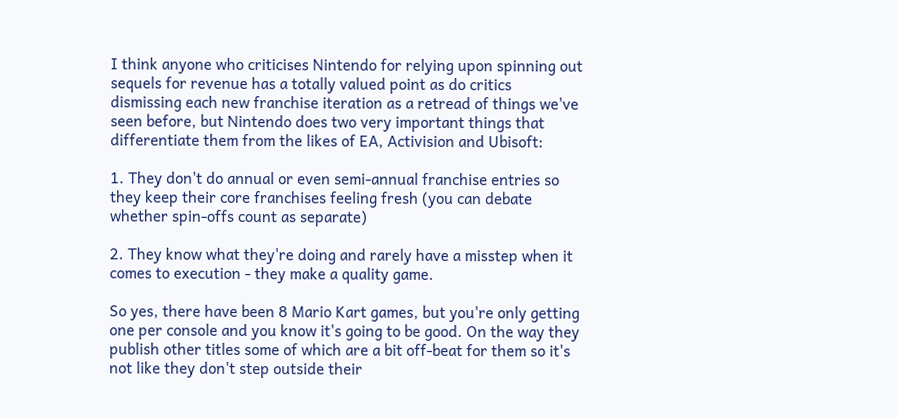I think anyone who criticises Nintendo for relying upon spinning out sequels for revenue has a totally valued point as do critics dismissing each new franchise iteration as a retread of things we've seen before, but Nintendo does two very important things that differentiate them from the likes of EA, Activision and Ubisoft:

1. They don't do annual or even semi-annual franchise entries so they keep their core franchises feeling fresh (you can debate whether spin-offs count as separate)

2. They know what they're doing and rarely have a misstep when it comes to execution - they make a quality game.

So yes, there have been 8 Mario Kart games, but you're only getting one per console and you know it's going to be good. On the way they publish other titles some of which are a bit off-beat for them so it's not like they don't step outside their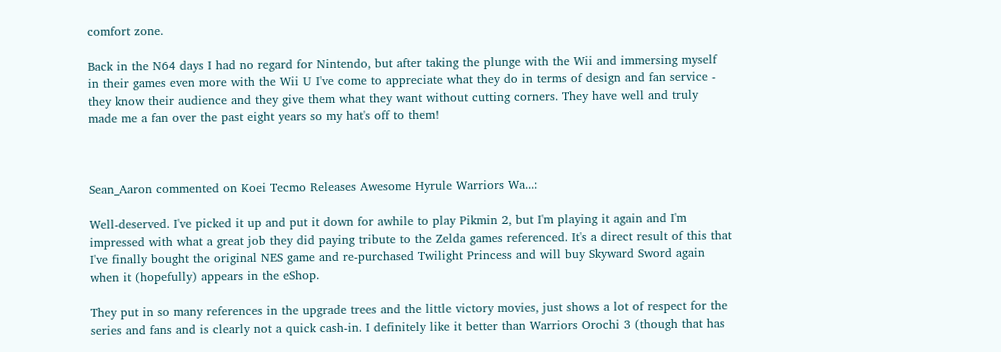comfort zone.

Back in the N64 days I had no regard for Nintendo, but after taking the plunge with the Wii and immersing myself in their games even more with the Wii U I've come to appreciate what they do in terms of design and fan service - they know their audience and they give them what they want without cutting corners. They have well and truly made me a fan over the past eight years so my hat's off to them!



Sean_Aaron commented on Koei Tecmo Releases Awesome Hyrule Warriors Wa...:

Well-deserved. I've picked it up and put it down for awhile to play Pikmin 2, but I'm playing it again and I'm impressed with what a great job they did paying tribute to the Zelda games referenced. It's a direct result of this that I've finally bought the original NES game and re-purchased Twilight Princess and will buy Skyward Sword again when it (hopefully) appears in the eShop.

They put in so many references in the upgrade trees and the little victory movies, just shows a lot of respect for the series and fans and is clearly not a quick cash-in. I definitely like it better than Warriors Orochi 3 (though that has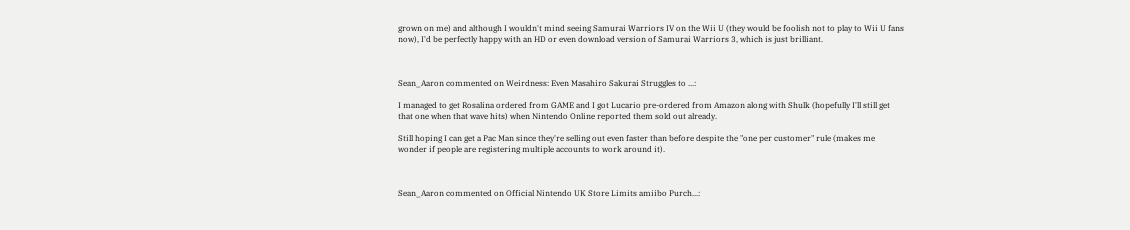grown on me) and although I wouldn't mind seeing Samurai Warriors IV on the Wii U (they would be foolish not to play to Wii U fans now), I'd be perfectly happy with an HD or even download version of Samurai Warriors 3, which is just brilliant.



Sean_Aaron commented on Weirdness: Even Masahiro Sakurai Struggles to ...:

I managed to get Rosalina ordered from GAME and I got Lucario pre-ordered from Amazon along with Shulk (hopefully I'll still get that one when that wave hits) when Nintendo Online reported them sold out already.

Still hoping I can get a Pac Man since they're selling out even faster than before despite the "one per customer" rule (makes me wonder if people are registering multiple accounts to work around it).



Sean_Aaron commented on Official Nintendo UK Store Limits amiibo Purch...: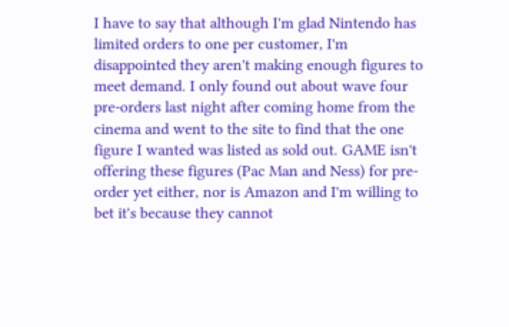I have to say that although I'm glad Nintendo has limited orders to one per customer, I'm disappointed they aren't making enough figures to meet demand. I only found out about wave four pre-orders last night after coming home from the cinema and went to the site to find that the one figure I wanted was listed as sold out. GAME isn't offering these figures (Pac Man and Ness) for pre-order yet either, nor is Amazon and I'm willing to bet it's because they cannot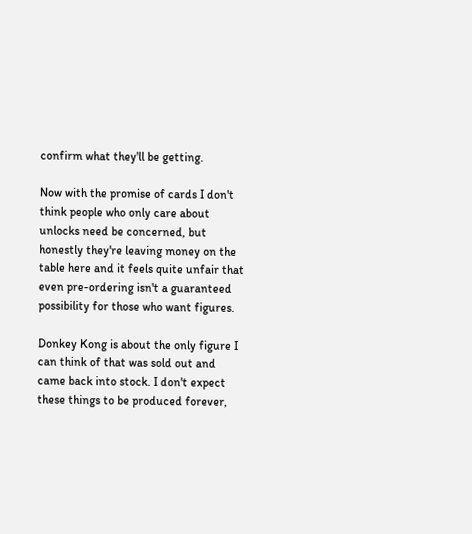confirm what they'll be getting.

Now with the promise of cards I don't think people who only care about unlocks need be concerned, but honestly they're leaving money on the table here and it feels quite unfair that even pre-ordering isn't a guaranteed possibility for those who want figures.

Donkey Kong is about the only figure I can think of that was sold out and came back into stock. I don't expect these things to be produced forever,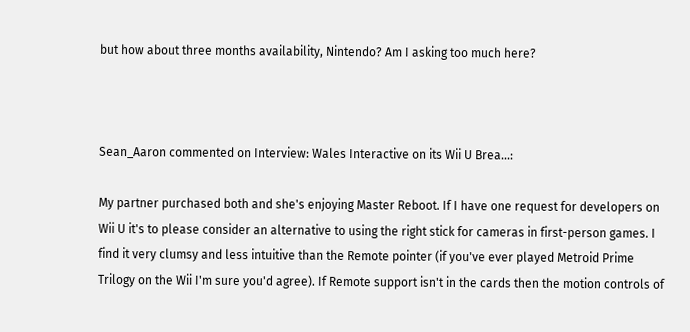but how about three months availability, Nintendo? Am I asking too much here?



Sean_Aaron commented on Interview: Wales Interactive on its Wii U Brea...:

My partner purchased both and she's enjoying Master Reboot. If I have one request for developers on Wii U it's to please consider an alternative to using the right stick for cameras in first-person games. I find it very clumsy and less intuitive than the Remote pointer (if you've ever played Metroid Prime Trilogy on the Wii I'm sure you'd agree). If Remote support isn't in the cards then the motion controls of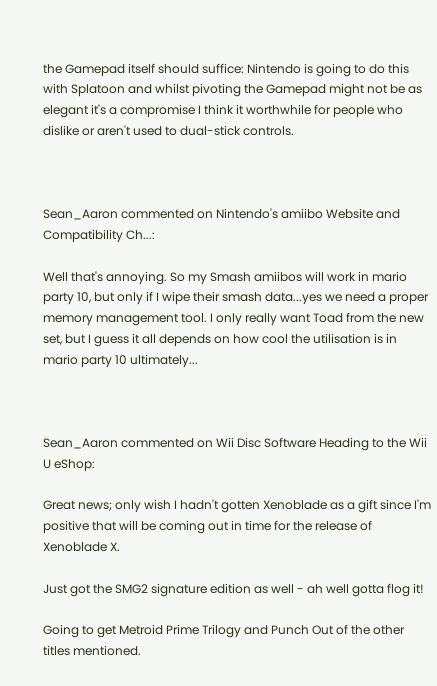the Gamepad itself should suffice: Nintendo is going to do this with Splatoon and whilst pivoting the Gamepad might not be as elegant it's a compromise I think it worthwhile for people who dislike or aren't used to dual-stick controls.



Sean_Aaron commented on Nintendo's amiibo Website and Compatibility Ch...:

Well that's annoying. So my Smash amiibos will work in mario party 10, but only if I wipe their smash data...yes we need a proper memory management tool. I only really want Toad from the new set, but I guess it all depends on how cool the utilisation is in mario party 10 ultimately...



Sean_Aaron commented on Wii Disc Software Heading to the Wii U eShop:

Great news; only wish I hadn't gotten Xenoblade as a gift since I'm positive that will be coming out in time for the release of Xenoblade X.

Just got the SMG2 signature edition as well - ah well gotta flog it!

Going to get Metroid Prime Trilogy and Punch Out of the other titles mentioned.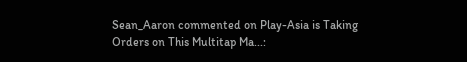Sean_Aaron commented on Play-Asia is Taking Orders on This Multitap Ma...: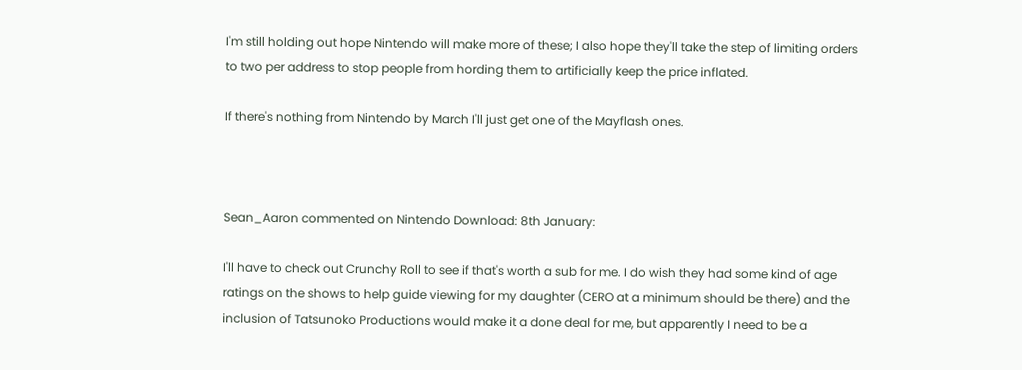I'm still holding out hope Nintendo will make more of these; I also hope they'll take the step of limiting orders to two per address to stop people from hording them to artificially keep the price inflated.

If there's nothing from Nintendo by March I'll just get one of the Mayflash ones.



Sean_Aaron commented on Nintendo Download: 8th January:

I'll have to check out Crunchy Roll to see if that's worth a sub for me. I do wish they had some kind of age ratings on the shows to help guide viewing for my daughter (CERO at a minimum should be there) and the inclusion of Tatsunoko Productions would make it a done deal for me, but apparently I need to be a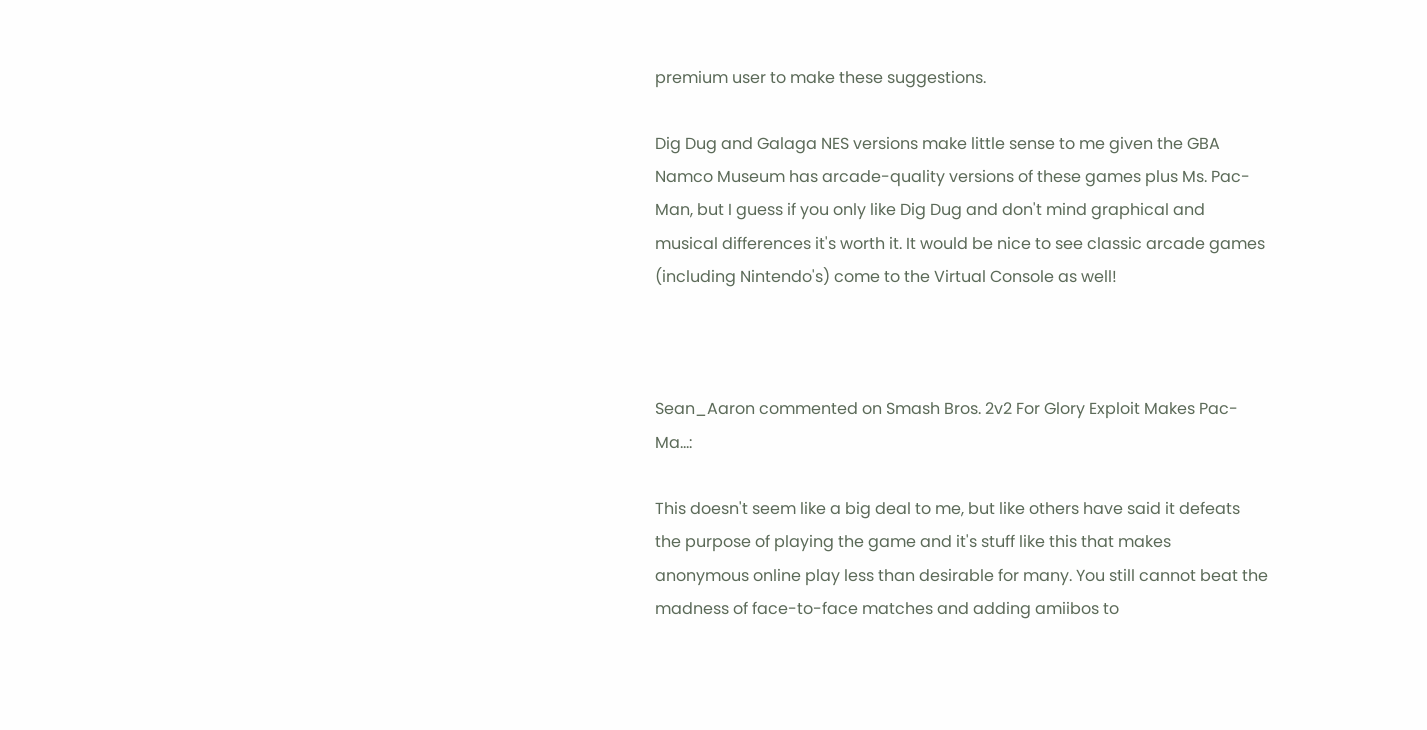premium user to make these suggestions.

Dig Dug and Galaga NES versions make little sense to me given the GBA Namco Museum has arcade-quality versions of these games plus Ms. Pac-Man, but I guess if you only like Dig Dug and don't mind graphical and musical differences it's worth it. It would be nice to see classic arcade games (including Nintendo's) come to the Virtual Console as well!



Sean_Aaron commented on Smash Bros. 2v2 For Glory Exploit Makes Pac-Ma...:

This doesn't seem like a big deal to me, but like others have said it defeats the purpose of playing the game and it's stuff like this that makes anonymous online play less than desirable for many. You still cannot beat the madness of face-to-face matches and adding amiibos to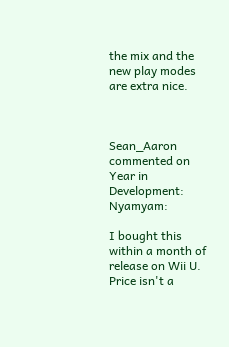the mix and the new play modes are extra nice.



Sean_Aaron commented on Year in Development: Nyamyam:

I bought this within a month of release on Wii U. Price isn't a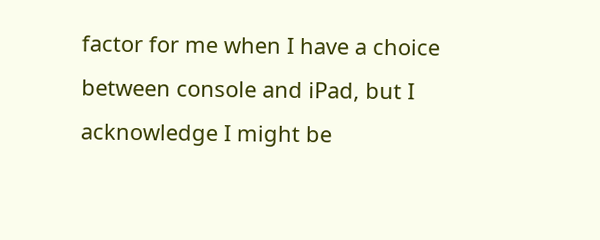factor for me when I have a choice between console and iPad, but I acknowledge I might be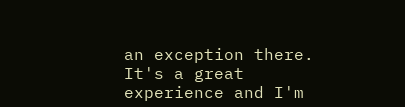an exception there. It's a great experience and I'm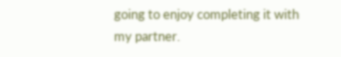going to enjoy completing it with my partner.